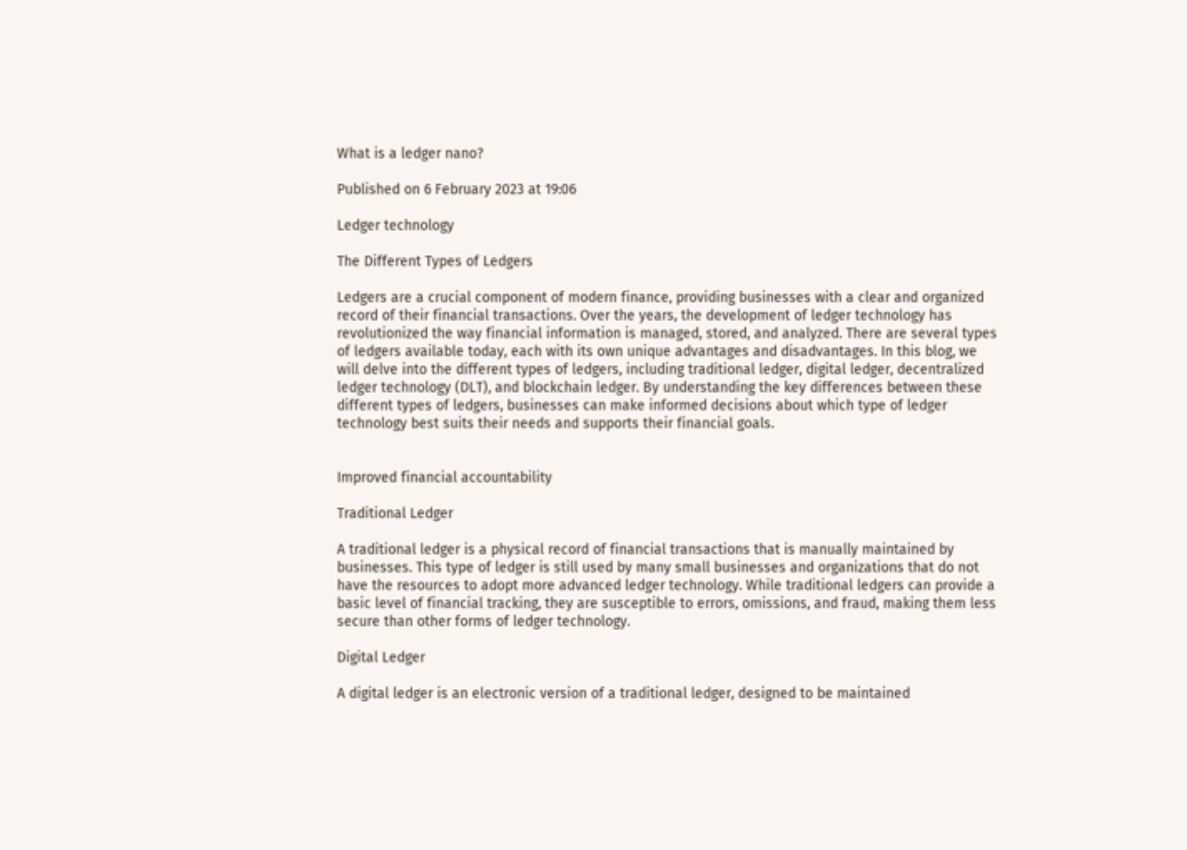What is a ledger nano?

Published on 6 February 2023 at 19:06

Ledger technology

The Different Types of Ledgers

Ledgers are a crucial component of modern finance, providing businesses with a clear and organized record of their financial transactions. Over the years, the development of ledger technology has revolutionized the way financial information is managed, stored, and analyzed. There are several types of ledgers available today, each with its own unique advantages and disadvantages. In this blog, we will delve into the different types of ledgers, including traditional ledger, digital ledger, decentralized ledger technology (DLT), and blockchain ledger. By understanding the key differences between these different types of ledgers, businesses can make informed decisions about which type of ledger technology best suits their needs and supports their financial goals.


Improved financial accountability

Traditional Ledger

A traditional ledger is a physical record of financial transactions that is manually maintained by businesses. This type of ledger is still used by many small businesses and organizations that do not have the resources to adopt more advanced ledger technology. While traditional ledgers can provide a basic level of financial tracking, they are susceptible to errors, omissions, and fraud, making them less secure than other forms of ledger technology.

Digital Ledger

A digital ledger is an electronic version of a traditional ledger, designed to be maintained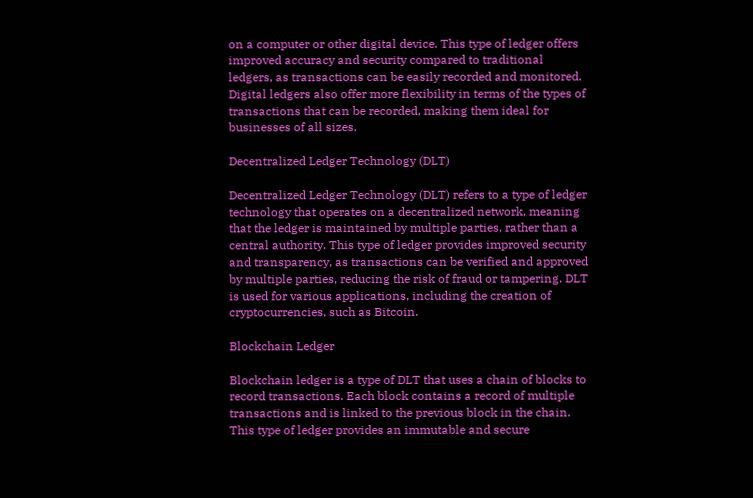on a computer or other digital device. This type of ledger offers improved accuracy and security compared to traditional ledgers, as transactions can be easily recorded and monitored. Digital ledgers also offer more flexibility in terms of the types of transactions that can be recorded, making them ideal for businesses of all sizes.

Decentralized Ledger Technology (DLT)

Decentralized Ledger Technology (DLT) refers to a type of ledger technology that operates on a decentralized network, meaning that the ledger is maintained by multiple parties, rather than a central authority. This type of ledger provides improved security and transparency, as transactions can be verified and approved by multiple parties, reducing the risk of fraud or tampering. DLT is used for various applications, including the creation of cryptocurrencies, such as Bitcoin.

Blockchain Ledger

Blockchain ledger is a type of DLT that uses a chain of blocks to record transactions. Each block contains a record of multiple transactions and is linked to the previous block in the chain. This type of ledger provides an immutable and secure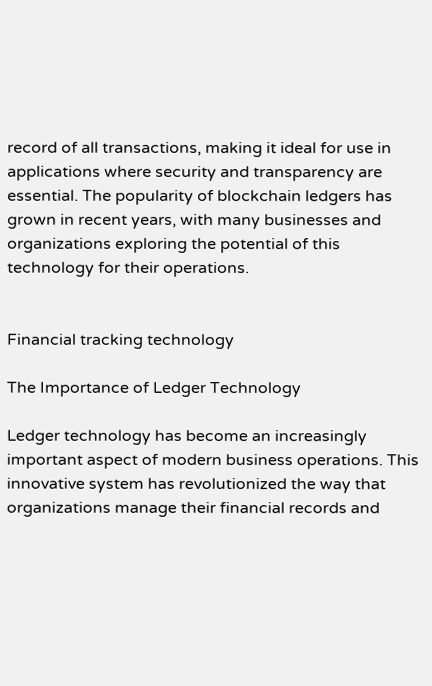record of all transactions, making it ideal for use in applications where security and transparency are essential. The popularity of blockchain ledgers has grown in recent years, with many businesses and organizations exploring the potential of this technology for their operations.


Financial tracking technology

The Importance of Ledger Technology

Ledger technology has become an increasingly important aspect of modern business operations. This innovative system has revolutionized the way that organizations manage their financial records and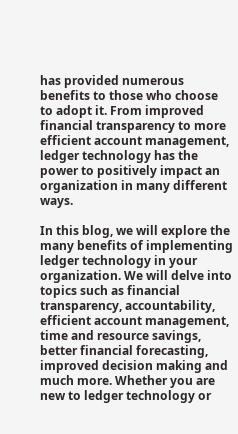has provided numerous benefits to those who choose to adopt it. From improved financial transparency to more efficient account management, ledger technology has the power to positively impact an organization in many different ways.

In this blog, we will explore the many benefits of implementing ledger technology in your organization. We will delve into topics such as financial transparency, accountability, efficient account management, time and resource savings, better financial forecasting, improved decision making and much more. Whether you are new to ledger technology or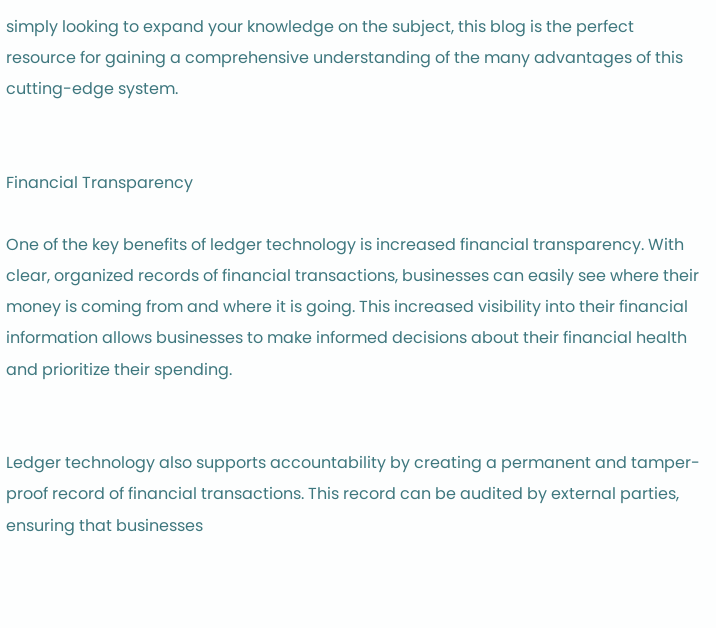simply looking to expand your knowledge on the subject, this blog is the perfect resource for gaining a comprehensive understanding of the many advantages of this cutting-edge system.


Financial Transparency

One of the key benefits of ledger technology is increased financial transparency. With clear, organized records of financial transactions, businesses can easily see where their money is coming from and where it is going. This increased visibility into their financial information allows businesses to make informed decisions about their financial health and prioritize their spending.


Ledger technology also supports accountability by creating a permanent and tamper-proof record of financial transactions. This record can be audited by external parties, ensuring that businesses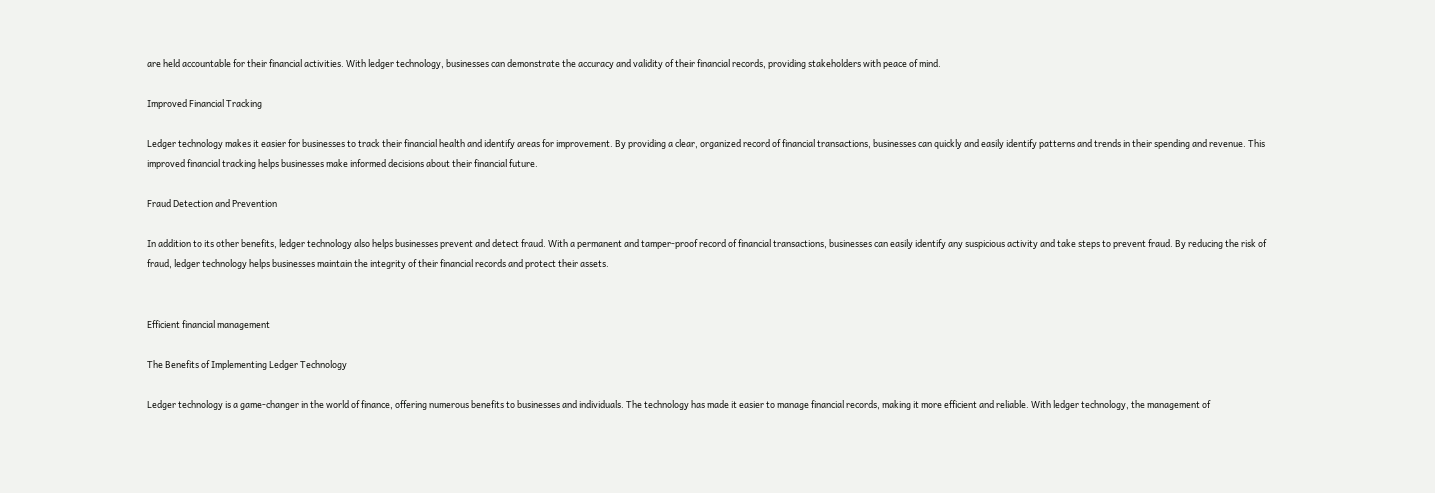are held accountable for their financial activities. With ledger technology, businesses can demonstrate the accuracy and validity of their financial records, providing stakeholders with peace of mind.

Improved Financial Tracking

Ledger technology makes it easier for businesses to track their financial health and identify areas for improvement. By providing a clear, organized record of financial transactions, businesses can quickly and easily identify patterns and trends in their spending and revenue. This improved financial tracking helps businesses make informed decisions about their financial future.

Fraud Detection and Prevention

In addition to its other benefits, ledger technology also helps businesses prevent and detect fraud. With a permanent and tamper-proof record of financial transactions, businesses can easily identify any suspicious activity and take steps to prevent fraud. By reducing the risk of fraud, ledger technology helps businesses maintain the integrity of their financial records and protect their assets.


Efficient financial management

The Benefits of Implementing Ledger Technology

Ledger technology is a game-changer in the world of finance, offering numerous benefits to businesses and individuals. The technology has made it easier to manage financial records, making it more efficient and reliable. With ledger technology, the management of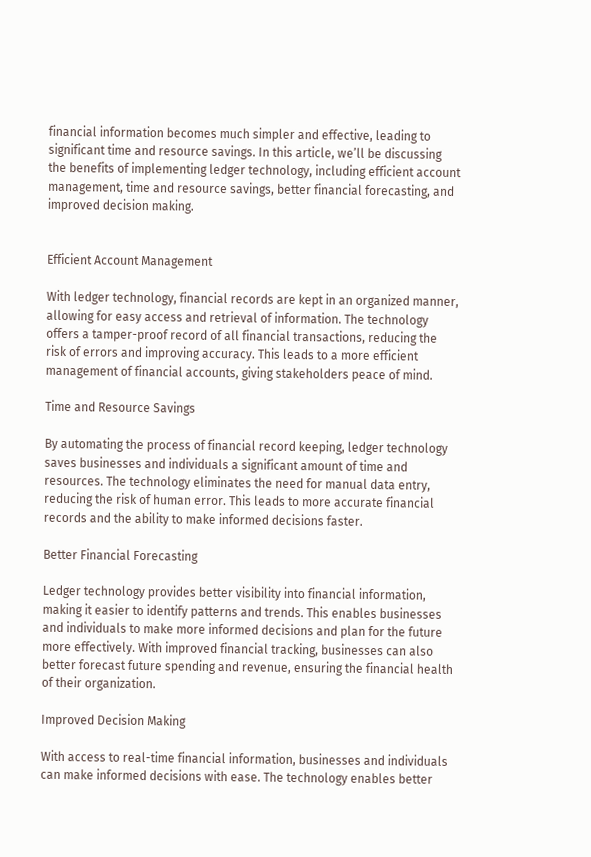financial information becomes much simpler and effective, leading to significant time and resource savings. In this article, we’ll be discussing the benefits of implementing ledger technology, including efficient account management, time and resource savings, better financial forecasting, and improved decision making.


Efficient Account Management

With ledger technology, financial records are kept in an organized manner, allowing for easy access and retrieval of information. The technology offers a tamper-proof record of all financial transactions, reducing the risk of errors and improving accuracy. This leads to a more efficient management of financial accounts, giving stakeholders peace of mind.

Time and Resource Savings

By automating the process of financial record keeping, ledger technology saves businesses and individuals a significant amount of time and resources. The technology eliminates the need for manual data entry, reducing the risk of human error. This leads to more accurate financial records and the ability to make informed decisions faster.

Better Financial Forecasting

Ledger technology provides better visibility into financial information, making it easier to identify patterns and trends. This enables businesses and individuals to make more informed decisions and plan for the future more effectively. With improved financial tracking, businesses can also better forecast future spending and revenue, ensuring the financial health of their organization.

Improved Decision Making

With access to real-time financial information, businesses and individuals can make informed decisions with ease. The technology enables better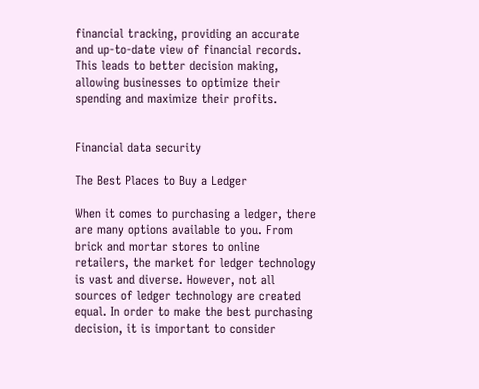financial tracking, providing an accurate and up-to-date view of financial records. This leads to better decision making, allowing businesses to optimize their spending and maximize their profits.


Financial data security

The Best Places to Buy a Ledger

When it comes to purchasing a ledger, there are many options available to you. From brick and mortar stores to online retailers, the market for ledger technology is vast and diverse. However, not all sources of ledger technology are created equal. In order to make the best purchasing decision, it is important to consider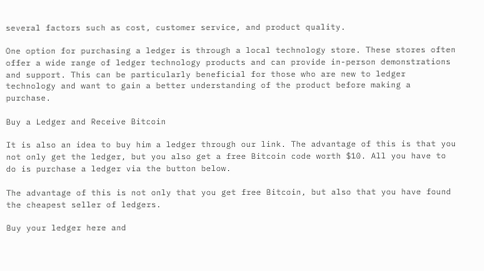several factors such as cost, customer service, and product quality.

One option for purchasing a ledger is through a local technology store. These stores often offer a wide range of ledger technology products and can provide in-person demonstrations and support. This can be particularly beneficial for those who are new to ledger technology and want to gain a better understanding of the product before making a purchase.

Buy a Ledger and Receive Bitcoin

It is also an idea to buy him a ledger through our link. The advantage of this is that you not only get the ledger, but you also get a free Bitcoin code worth $10. All you have to do is purchase a ledger via the button below.

The advantage of this is not only that you get free Bitcoin, but also that you have found the cheapest seller of ledgers.

Buy your ledger here and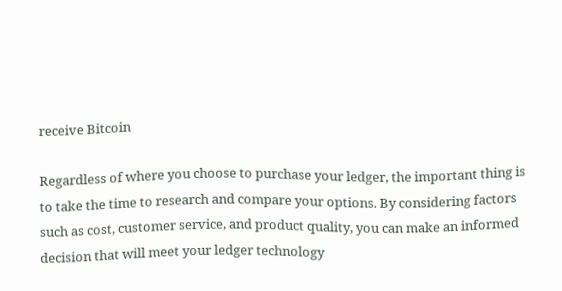receive Bitcoin

Regardless of where you choose to purchase your ledger, the important thing is to take the time to research and compare your options. By considering factors such as cost, customer service, and product quality, you can make an informed decision that will meet your ledger technology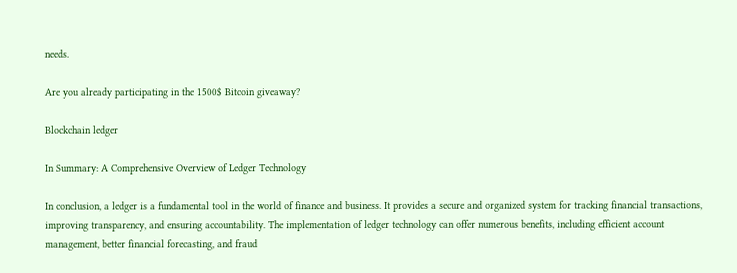needs.

Are you already participating in the 1500$ Bitcoin giveaway?

Blockchain ledger

In Summary: A Comprehensive Overview of Ledger Technology

In conclusion, a ledger is a fundamental tool in the world of finance and business. It provides a secure and organized system for tracking financial transactions, improving transparency, and ensuring accountability. The implementation of ledger technology can offer numerous benefits, including efficient account management, better financial forecasting, and fraud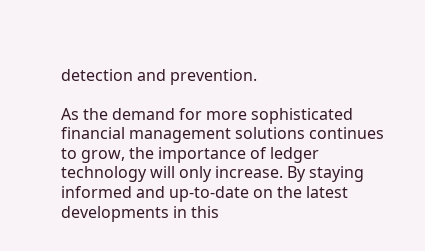detection and prevention.

As the demand for more sophisticated financial management solutions continues to grow, the importance of ledger technology will only increase. By staying informed and up-to-date on the latest developments in this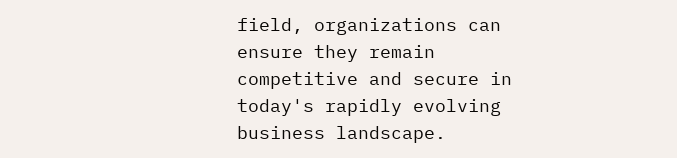field, organizations can ensure they remain competitive and secure in today's rapidly evolving business landscape.